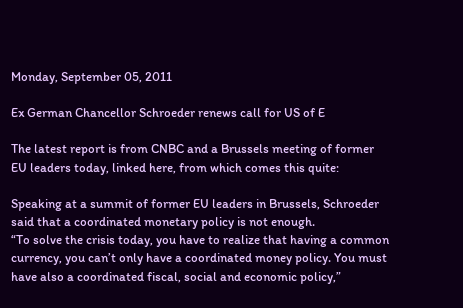Monday, September 05, 2011

Ex German Chancellor Schroeder renews call for US of E

The latest report is from CNBC and a Brussels meeting of former EU leaders today, linked here, from which comes this quite:

Speaking at a summit of former EU leaders in Brussels, Schroeder said that a coordinated monetary policy is not enough.
“To solve the crisis today, you have to realize that having a common currency, you can’t only have a coordinated money policy. You must have also a coordinated fiscal, social and economic policy,”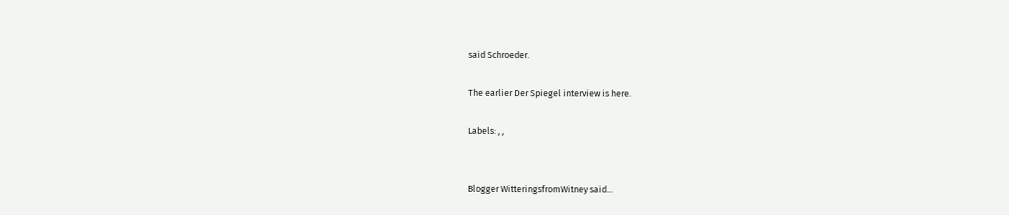said Schroeder.

The earlier Der Spiegel interview is here.

Labels: , ,


Blogger WitteringsfromWitney said...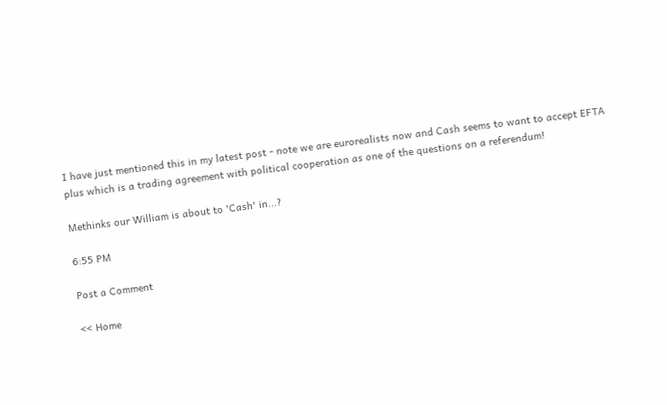I have just mentioned this in my latest post - note we are eurorealists now and Cash seems to want to accept EFTA plus which is a trading agreement with political cooperation as one of the questions on a referendum!

Methinks our William is about to 'Cash' in...?

6:55 PM

Post a Comment

<< Home